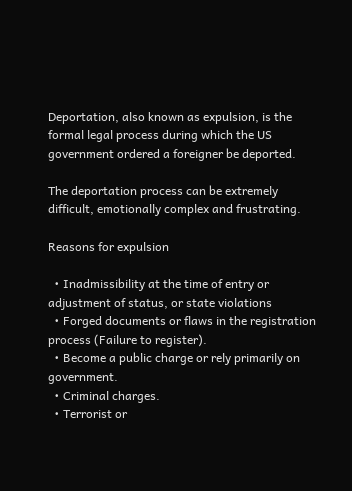Deportation, also known as expulsion, is the formal legal process during which the US government ordered a foreigner be deported.

The deportation process can be extremely difficult, emotionally complex and frustrating.

Reasons for expulsion

  • Inadmissibility at the time of entry or adjustment of status, or state violations
  • Forged documents or flaws in the registration process (Failure to register).
  • Become a public charge or rely primarily on government.
  • Criminal charges.
  • Terrorist or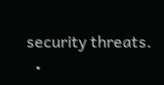security threats.
  •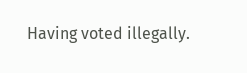Having voted illegally.